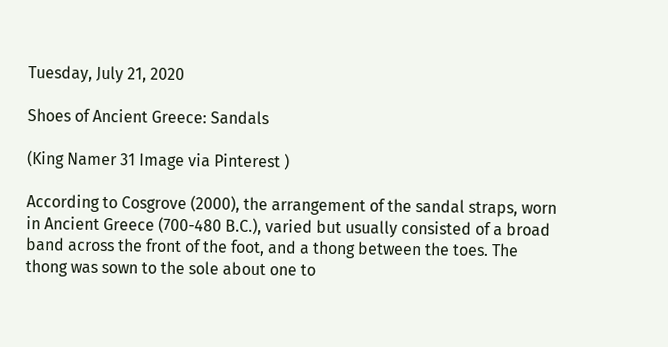Tuesday, July 21, 2020

Shoes of Ancient Greece: Sandals

(King Namer 31 Image via Pinterest )

According to Cosgrove (2000), the arrangement of the sandal straps, worn in Ancient Greece (700-480 B.C.), varied but usually consisted of a broad band across the front of the foot, and a thong between the toes. The thong was sown to the sole about one to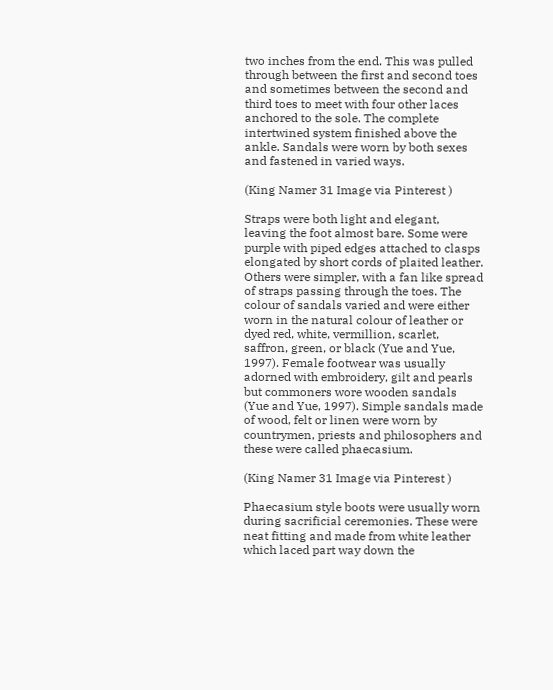two inches from the end. This was pulled through between the first and second toes and sometimes between the second and third toes to meet with four other laces anchored to the sole. The complete intertwined system finished above the ankle. Sandals were worn by both sexes and fastened in varied ways.

(King Namer 31 Image via Pinterest )

Straps were both light and elegant, leaving the foot almost bare. Some were purple with piped edges attached to clasps elongated by short cords of plaited leather. Others were simpler, with a fan like spread of straps passing through the toes. The colour of sandals varied and were either worn in the natural colour of leather or dyed red, white, vermillion, scarlet, saffron, green, or black (Yue and Yue, 1997). Female footwear was usually adorned with embroidery, gilt and pearls but commoners wore wooden sandals (Yue and Yue, 1997). Simple sandals made of wood, felt or linen were worn by countrymen, priests and philosophers and these were called phaecasium.

(King Namer 31 Image via Pinterest )

Phaecasium style boots were usually worn during sacrificial ceremonies. These were neat fitting and made from white leather which laced part way down the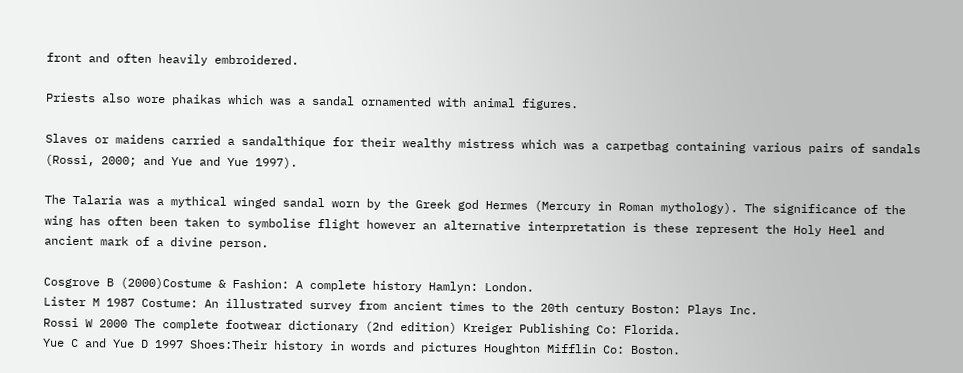front and often heavily embroidered.

Priests also wore phaikas which was a sandal ornamented with animal figures.

Slaves or maidens carried a sandalthique for their wealthy mistress which was a carpetbag containing various pairs of sandals (Rossi, 2000; and Yue and Yue 1997).

The Talaria was a mythical winged sandal worn by the Greek god Hermes (Mercury in Roman mythology). The significance of the wing has often been taken to symbolise flight however an alternative interpretation is these represent the Holy Heel and ancient mark of a divine person.

Cosgrove B (2000)Costume & Fashion: A complete history Hamlyn: London.
Lister M 1987 Costume: An illustrated survey from ancient times to the 20th century Boston: Plays Inc.
Rossi W 2000 The complete footwear dictionary (2nd edition) Kreiger Publishing Co: Florida.
Yue C and Yue D 1997 Shoes:Their history in words and pictures Houghton Mifflin Co: Boston.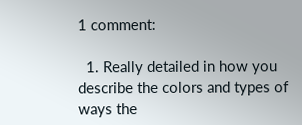1 comment:

  1. Really detailed in how you describe the colors and types of ways the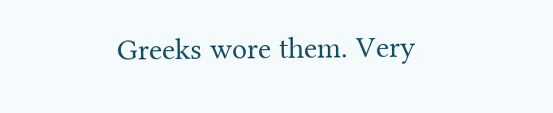Greeks wore them. Very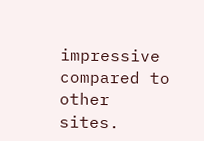impressive compared to other sites.